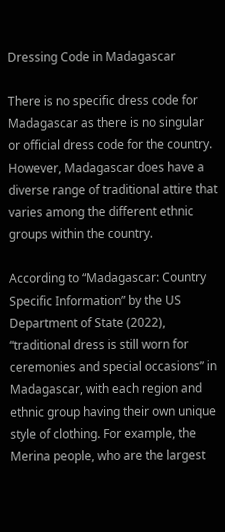Dressing Code in Madagascar

There is no specific dress code for Madagascar as there is no singular or official dress code for the country. However, Madagascar does have a diverse range of traditional attire that varies among the different ethnic groups within the country.

According to “Madagascar: Country Specific Information” by the US Department of State (2022), “traditional dress is still worn for ceremonies and special occasions” in Madagascar, with each region and ethnic group having their own unique style of clothing. For example, the Merina people, who are the largest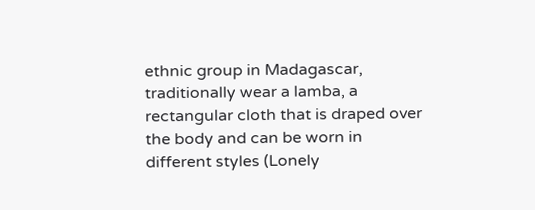ethnic group in Madagascar, traditionally wear a lamba, a rectangular cloth that is draped over the body and can be worn in different styles (Lonely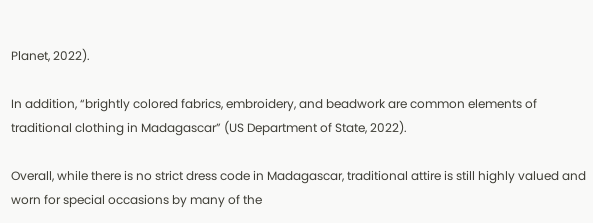Planet, 2022).

In addition, “brightly colored fabrics, embroidery, and beadwork are common elements of traditional clothing in Madagascar” (US Department of State, 2022).

Overall, while there is no strict dress code in Madagascar, traditional attire is still highly valued and worn for special occasions by many of the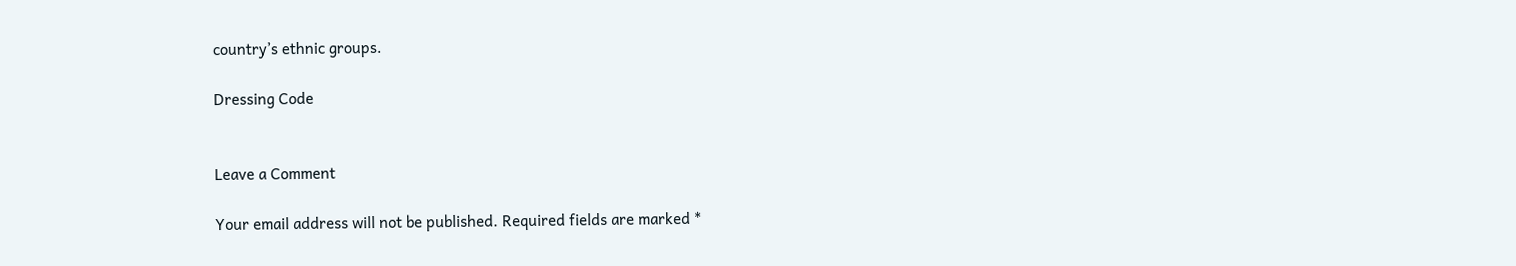country’s ethnic groups.

Dressing Code


Leave a Comment

Your email address will not be published. Required fields are marked *